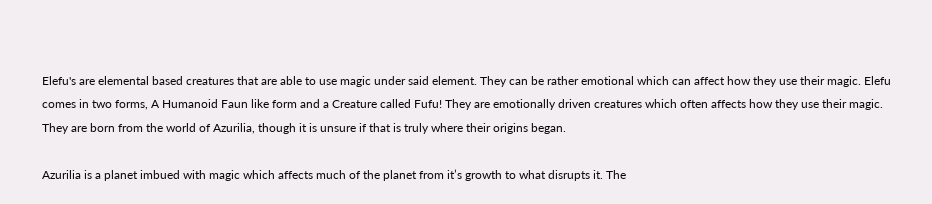Elefu's are elemental based creatures that are able to use magic under said element. They can be rather emotional which can affect how they use their magic. Elefu comes in two forms, A Humanoid Faun like form and a Creature called Fufu! They are emotionally driven creatures which often affects how they use their magic. They are born from the world of Azurilia, though it is unsure if that is truly where their origins began.

Azurilia is a planet imbued with magic which affects much of the planet from it’s growth to what disrupts it. The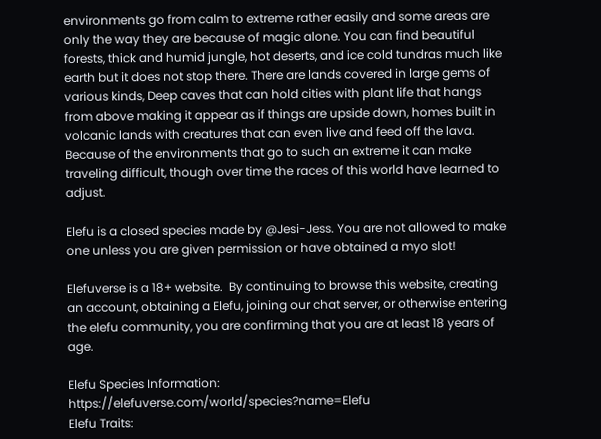environments go from calm to extreme rather easily and some areas are only the way they are because of magic alone. You can find beautiful forests, thick and humid jungle, hot deserts, and ice cold tundras much like earth but it does not stop there. There are lands covered in large gems of various kinds, Deep caves that can hold cities with plant life that hangs from above making it appear as if things are upside down, homes built in volcanic lands with creatures that can even live and feed off the lava. Because of the environments that go to such an extreme it can make traveling difficult, though over time the races of this world have learned to adjust.

Elefu is a closed species made by @Jesi-Jess. You are not allowed to make one unless you are given permission or have obtained a myo slot!

Elefuverse is a 18+ website.  By continuing to browse this website, creating an account, obtaining a Elefu, joining our chat server, or otherwise entering the elefu community, you are confirming that you are at least 18 years of age.

Elefu Species Information: https://elefuverse.com/world/species?name=Elefu
Elefu Traits: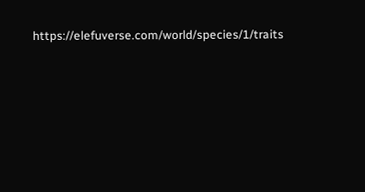https://elefuverse.com/world/species/1/traits